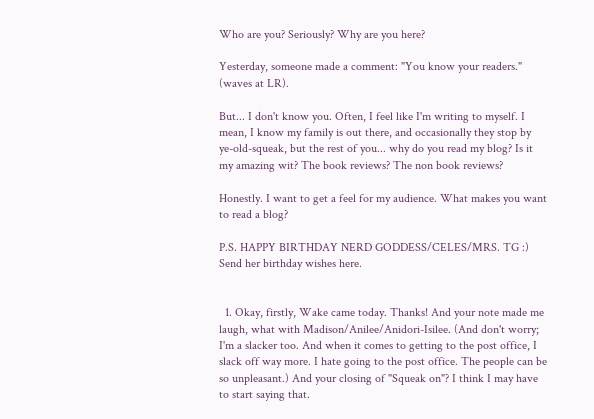Who are you? Seriously? Why are you here?

Yesterday, someone made a comment: "You know your readers." (waves at LR).

But... I don't know you. Often, I feel like I'm writing to myself. I mean, I know my family is out there, and occasionally they stop by ye-old-squeak, but the rest of you... why do you read my blog? Is it my amazing wit? The book reviews? The non book reviews?

Honestly. I want to get a feel for my audience. What makes you want to read a blog?

P.S. HAPPY BIRTHDAY NERD GODDESS/CELES/MRS. TG :) Send her birthday wishes here.


  1. Okay, firstly, Wake came today. Thanks! And your note made me laugh, what with Madison/Anilee/Anidori-Isilee. (And don't worry; I'm a slacker too. And when it comes to getting to the post office, I slack off way more. I hate going to the post office. The people can be so unpleasant.) And your closing of "Squeak on"? I think I may have to start saying that.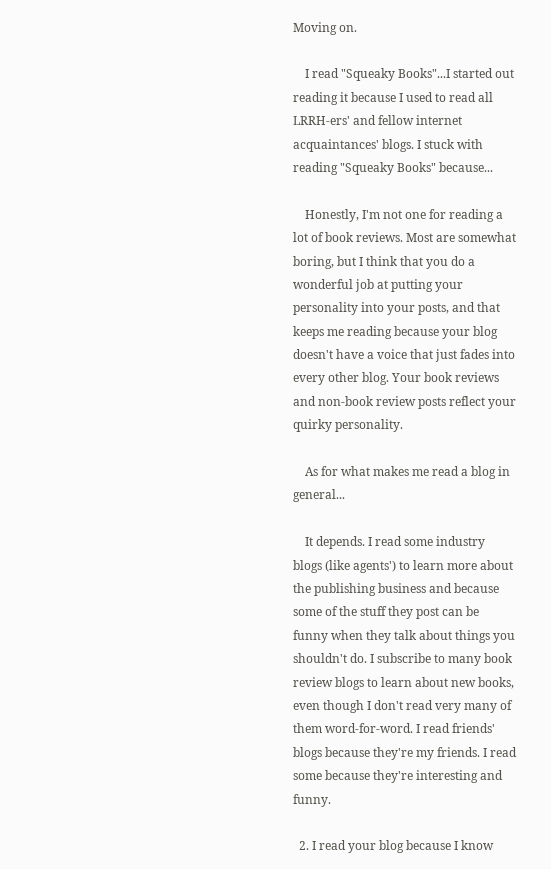Moving on.

    I read "Squeaky Books"...I started out reading it because I used to read all LRRH-ers' and fellow internet acquaintances' blogs. I stuck with reading "Squeaky Books" because...

    Honestly, I'm not one for reading a lot of book reviews. Most are somewhat boring, but I think that you do a wonderful job at putting your personality into your posts, and that keeps me reading because your blog doesn't have a voice that just fades into every other blog. Your book reviews and non-book review posts reflect your quirky personality.

    As for what makes me read a blog in general...

    It depends. I read some industry blogs (like agents') to learn more about the publishing business and because some of the stuff they post can be funny when they talk about things you shouldn't do. I subscribe to many book review blogs to learn about new books, even though I don't read very many of them word-for-word. I read friends' blogs because they're my friends. I read some because they're interesting and funny.

  2. I read your blog because I know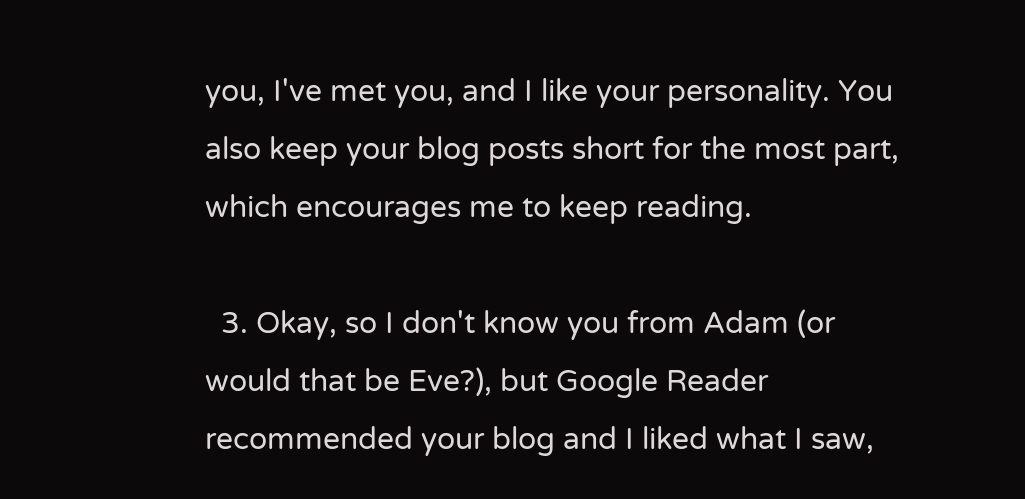you, I've met you, and I like your personality. You also keep your blog posts short for the most part, which encourages me to keep reading.

  3. Okay, so I don't know you from Adam (or would that be Eve?), but Google Reader recommended your blog and I liked what I saw,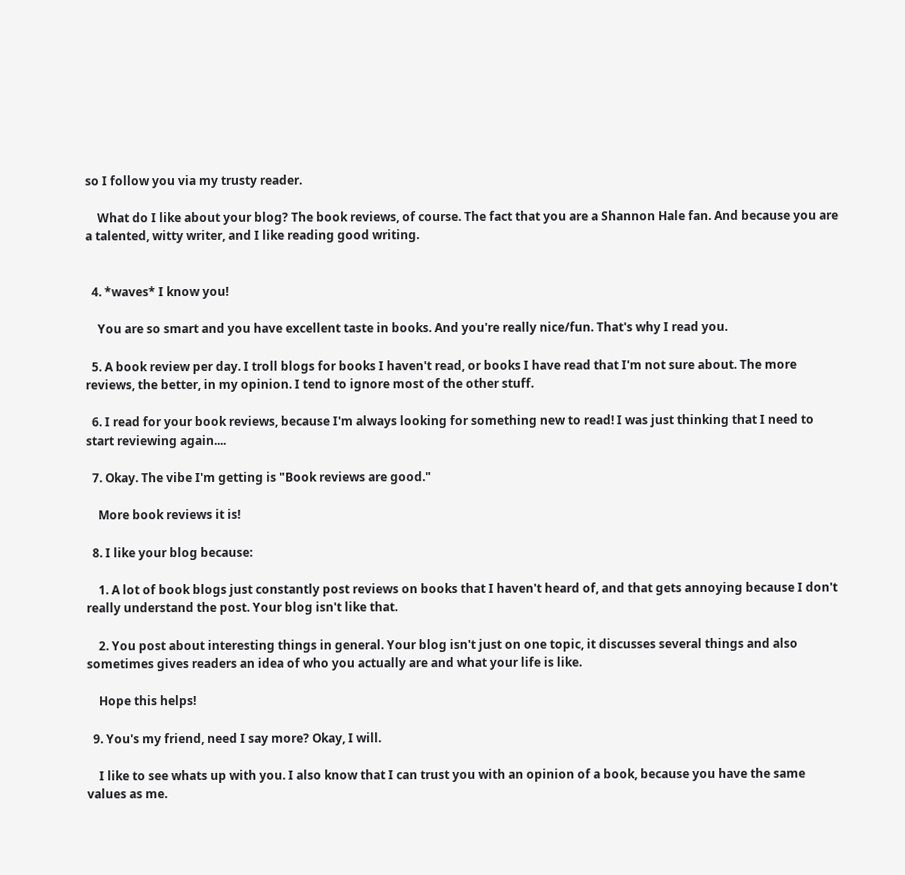so I follow you via my trusty reader.

    What do I like about your blog? The book reviews, of course. The fact that you are a Shannon Hale fan. And because you are a talented, witty writer, and I like reading good writing.


  4. *waves* I know you!

    You are so smart and you have excellent taste in books. And you're really nice/fun. That's why I read you.

  5. A book review per day. I troll blogs for books I haven't read, or books I have read that I'm not sure about. The more reviews, the better, in my opinion. I tend to ignore most of the other stuff.

  6. I read for your book reviews, because I'm always looking for something new to read! I was just thinking that I need to start reviewing again....

  7. Okay. The vibe I'm getting is "Book reviews are good."

    More book reviews it is!

  8. I like your blog because:

    1. A lot of book blogs just constantly post reviews on books that I haven't heard of, and that gets annoying because I don't really understand the post. Your blog isn't like that.

    2. You post about interesting things in general. Your blog isn't just on one topic, it discusses several things and also sometimes gives readers an idea of who you actually are and what your life is like.

    Hope this helps!

  9. You's my friend, need I say more? Okay, I will.

    I like to see whats up with you. I also know that I can trust you with an opinion of a book, because you have the same values as me.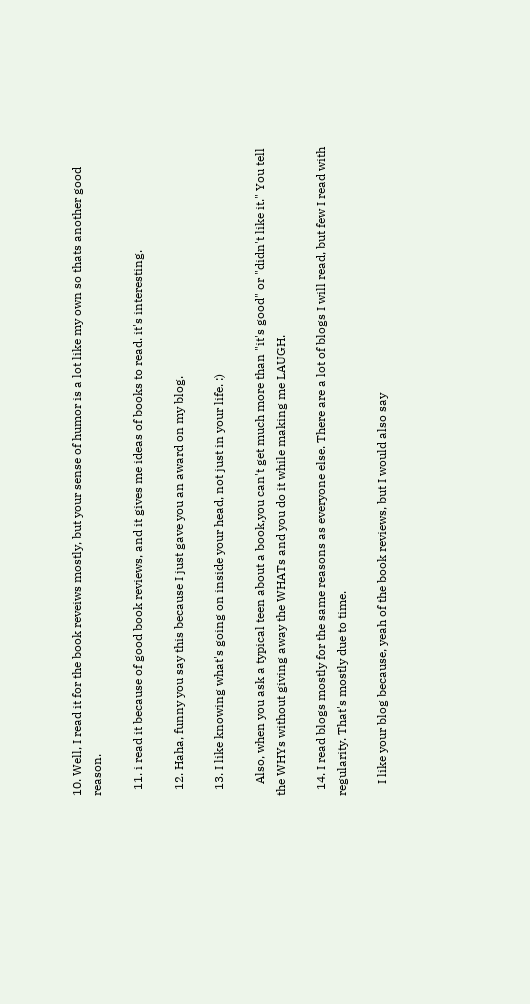10. Well, I read it for the book reveiws mostly, but your sense of humor is a lot like my own so thats another good reason.

  11. i read it because of good book reviews, and it gives me ideas of books to read. it's interesting.

  12. Haha, funny you say this because I just gave you an award on my blog.

  13. I like knowing what's going on inside your head, not just in your life. :)

    Also, when you ask a typical teen about a book,you can't get much more than "it's good" or "didn't like it." You tell the WHYs without giving away the WHATs and you do it while making me LAUGH.

  14. I read blogs mostly for the same reasons as everyone else. There are a lot of blogs I will read, but few I read with regularity. That's mostly due to time.

    I like your blog because, yeah of the book reviews, but I would also say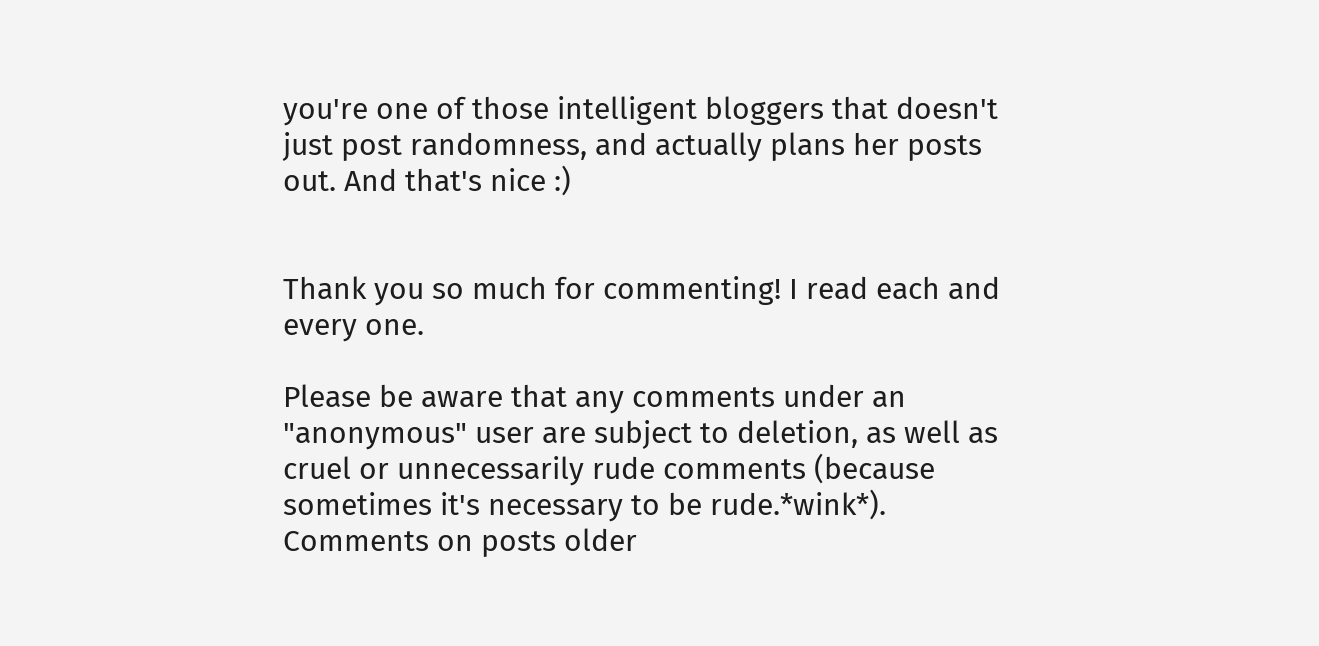you're one of those intelligent bloggers that doesn't just post randomness, and actually plans her posts out. And that's nice :)


Thank you so much for commenting! I read each and every one.

Please be aware that any comments under an "anonymous" user are subject to deletion, as well as cruel or unnecessarily rude comments (because sometimes it's necessary to be rude.*wink*). Comments on posts older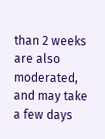than 2 weeks are also moderated, and may take a few days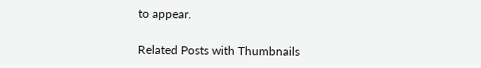to appear.

Related Posts with Thumbnails